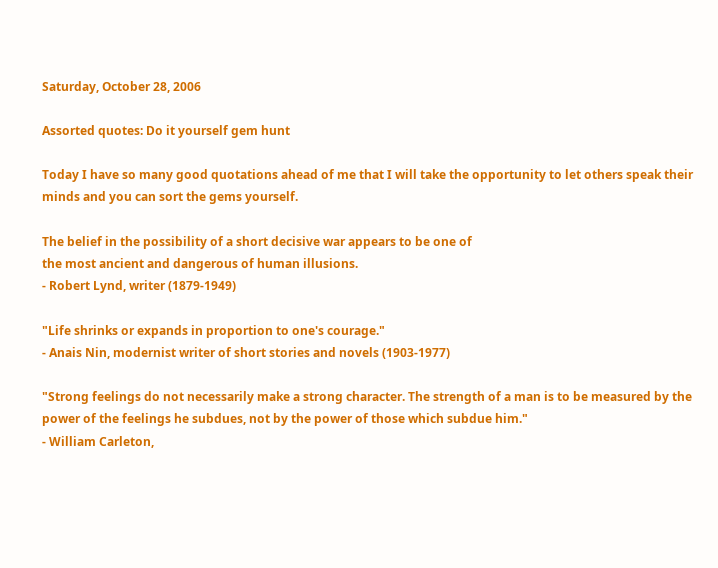Saturday, October 28, 2006

Assorted quotes: Do it yourself gem hunt

Today I have so many good quotations ahead of me that I will take the opportunity to let others speak their minds and you can sort the gems yourself.

The belief in the possibility of a short decisive war appears to be one of
the most ancient and dangerous of human illusions.
- Robert Lynd, writer (1879-1949)

"Life shrinks or expands in proportion to one's courage."
- Anais Nin, modernist writer of short stories and novels (1903-1977)

"Strong feelings do not necessarily make a strong character. The strength of a man is to be measured by the power of the feelings he subdues, not by the power of those which subdue him."
- William Carleton,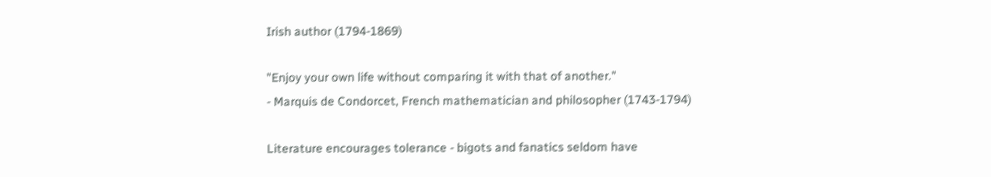Irish author (1794-1869)

"Enjoy your own life without comparing it with that of another."
- Marquis de Condorcet, French mathematician and philosopher (1743-1794)

Literature encourages tolerance - bigots and fanatics seldom have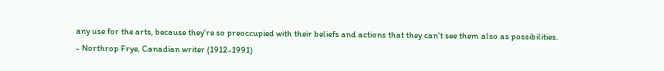any use for the arts, because they're so preoccupied with their beliefs and actions that they can't see them also as possibilities.
- Northrop Frye, Canadian writer (1912-1991)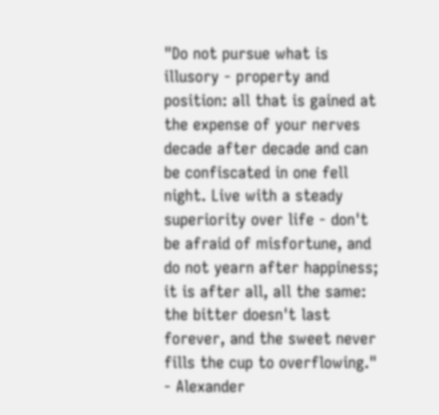"Do not pursue what is illusory - property and position: all that is gained at the expense of your nerves decade after decade and can be confiscated in one fell night. Live with a steady superiority over life - don't be afraid of misfortune, and do not yearn after happiness; it is after all, all the same: the bitter doesn't last forever, and the sweet never fills the cup to overflowing."
- Alexander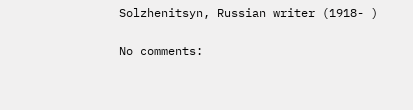Solzhenitsyn, Russian writer (1918- )

No comments: